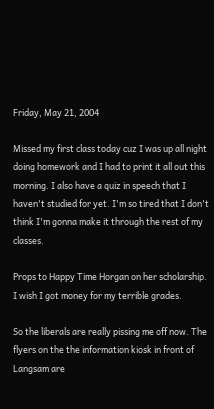Friday, May 21, 2004

Missed my first class today cuz I was up all night doing homework and I had to print it all out this morning. I also have a quiz in speech that I haven't studied for yet. I'm so tired that I don't think I'm gonna make it through the rest of my classes.

Props to Happy Time Horgan on her scholarship. I wish I got money for my terrible grades.

So the liberals are really pissing me off now. The flyers on the the information kiosk in front of Langsam are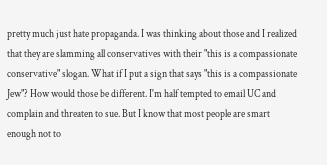pretty much just hate propaganda. I was thinking about those and I realized that they are slamming all conservatives with their "this is a compassionate conservative" slogan. What if I put a sign that says "this is a compassionate Jew"? How would those be different. I'm half tempted to email UC and complain and threaten to sue. But I know that most people are smart enough not to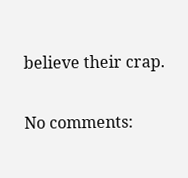believe their crap.

No comments: